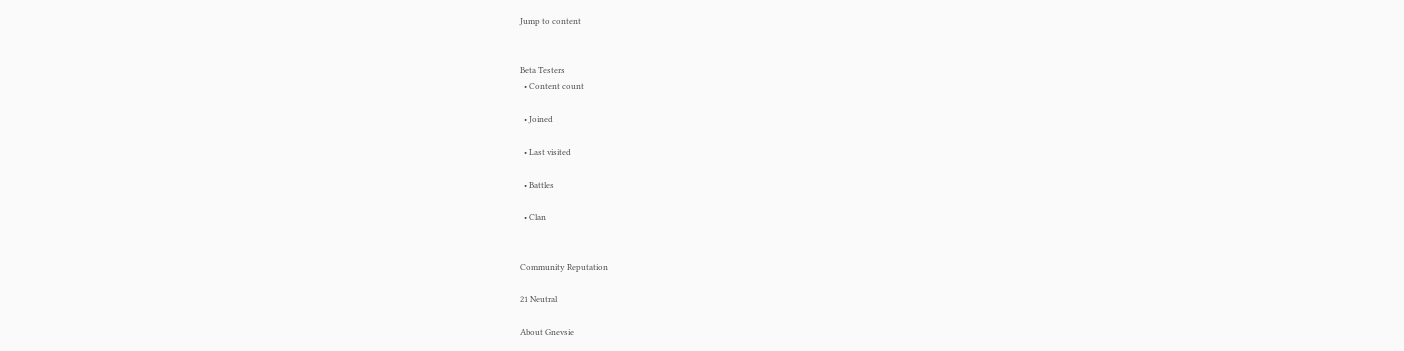Jump to content


Beta Testers
  • Content count

  • Joined

  • Last visited

  • Battles

  • Clan


Community Reputation

21 Neutral

About Gnevsie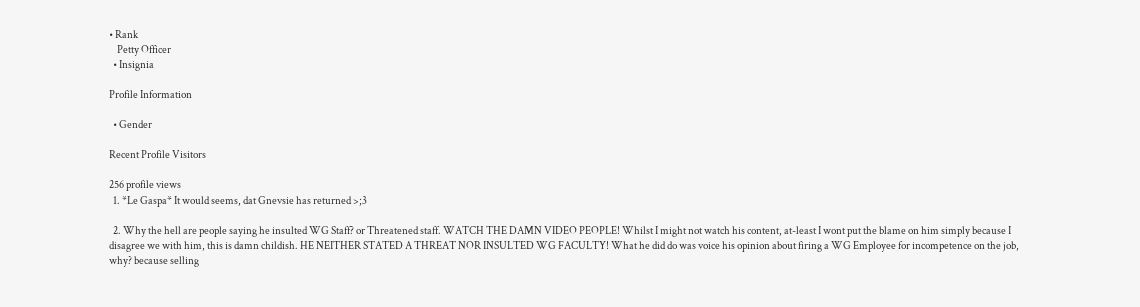• Rank
    Petty Officer
  • Insignia

Profile Information

  • Gender

Recent Profile Visitors

256 profile views
  1. *Le Gaspa* It would seems, dat Gnevsie has returned >;3

  2. Why the hell are people saying he insulted WG Staff? or Threatened staff. WATCH THE DAMN VIDEO PEOPLE! Whilst I might not watch his content, at-least I wont put the blame on him simply because I disagree we with him, this is damn childish. HE NEITHER STATED A THREAT NOR INSULTED WG FACULTY! What he did do was voice his opinion about firing a WG Employee for incompetence on the job, why? because selling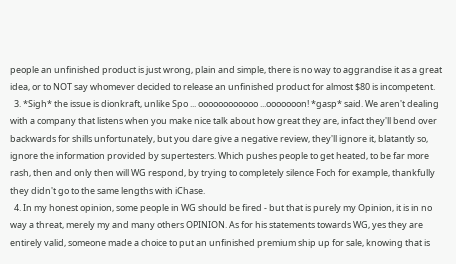people an unfinished product is just wrong, plain and simple, there is no way to aggrandise it as a great idea, or to NOT say whomever decided to release an unfinished product for almost $80 is incompetent.
  3. *Sigh* the issue is dionkraft, unlike Spo ... oooooooooooo ...ooooooon! *gasp* said. We aren't dealing with a company that listens when you make nice talk about how great they are, infact they'll bend over backwards for shills unfortunately, but you dare give a negative review, they'll ignore it, blatantly so, ignore the information provided by supertesters. Which pushes people to get heated, to be far more rash, then and only then will WG respond, by trying to completely silence Foch for example, thankfully they didn't go to the same lengths with iChase.
  4. In my honest opinion, some people in WG should be fired - but that is purely my Opinion, it is in no way a threat, merely my and many others OPINION. As for his statements towards WG, yes they are entirely valid, someone made a choice to put an unfinished premium ship up for sale, knowing that is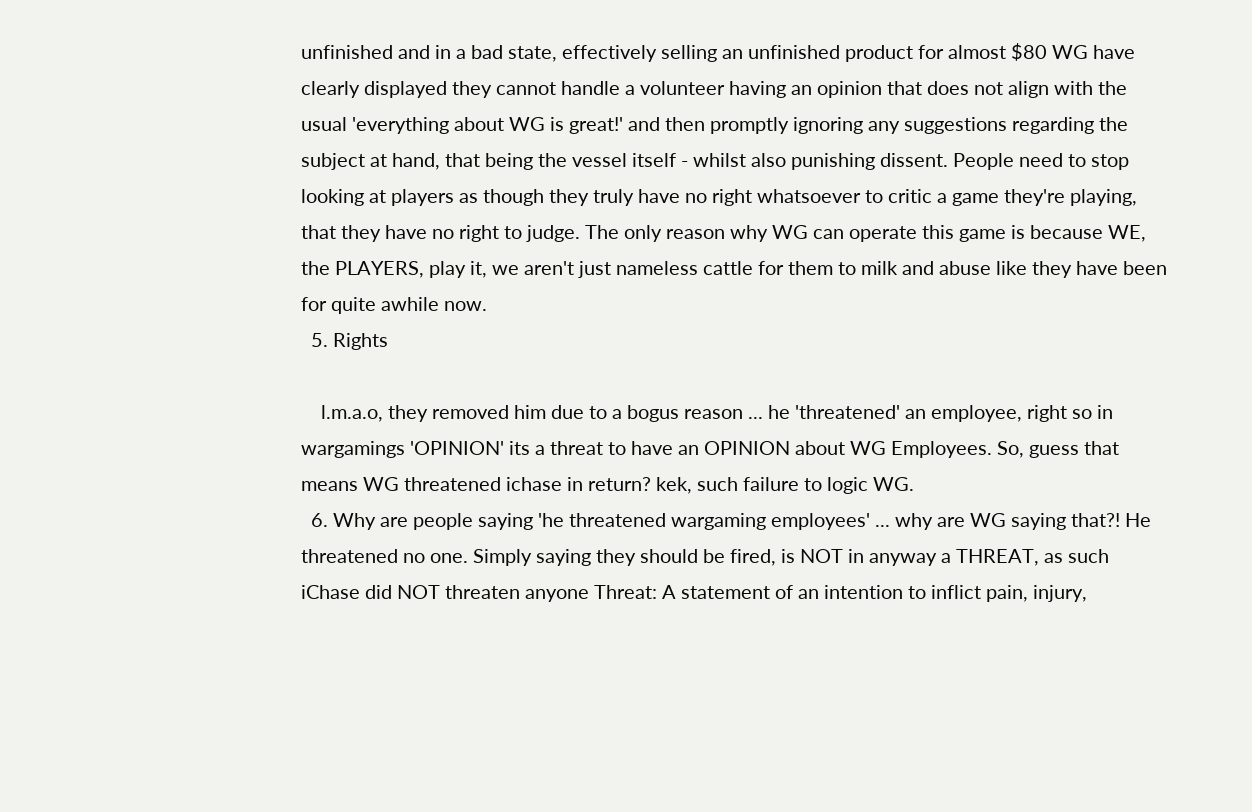unfinished and in a bad state, effectively selling an unfinished product for almost $80 WG have clearly displayed they cannot handle a volunteer having an opinion that does not align with the usual 'everything about WG is great!' and then promptly ignoring any suggestions regarding the subject at hand, that being the vessel itself - whilst also punishing dissent. People need to stop looking at players as though they truly have no right whatsoever to critic a game they're playing, that they have no right to judge. The only reason why WG can operate this game is because WE, the PLAYERS, play it, we aren't just nameless cattle for them to milk and abuse like they have been for quite awhile now.
  5. Rights

    l.m.a.o, they removed him due to a bogus reason ... he 'threatened' an employee, right so in wargamings 'OPINION' its a threat to have an OPINION about WG Employees. So, guess that means WG threatened ichase in return? kek, such failure to logic WG.
  6. Why are people saying 'he threatened wargaming employees' ... why are WG saying that?! He threatened no one. Simply saying they should be fired, is NOT in anyway a THREAT, as such iChase did NOT threaten anyone Threat: A statement of an intention to inflict pain, injury,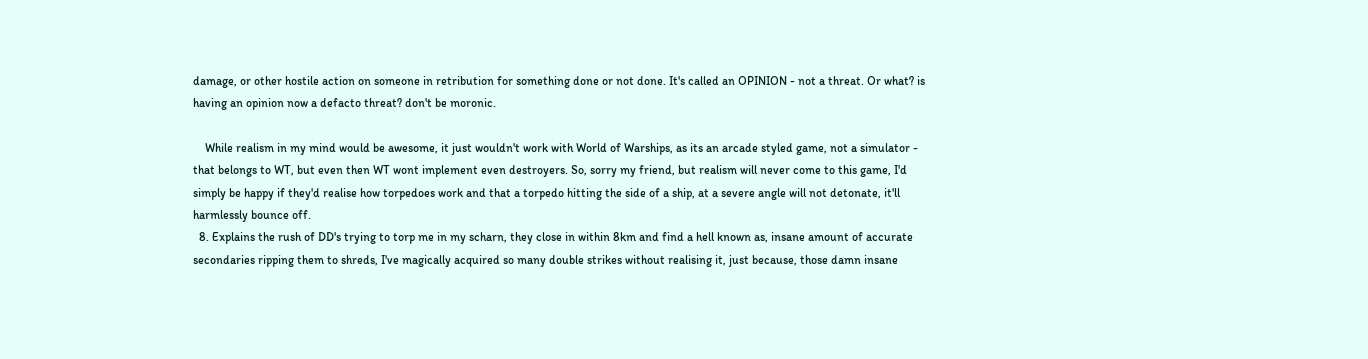damage, or other hostile action on someone in retribution for something done or not done. It's called an OPINION - not a threat. Or what? is having an opinion now a defacto threat? don't be moronic.

    While realism in my mind would be awesome, it just wouldn't work with World of Warships, as its an arcade styled game, not a simulator - that belongs to WT, but even then WT wont implement even destroyers. So, sorry my friend, but realism will never come to this game, I'd simply be happy if they'd realise how torpedoes work and that a torpedo hitting the side of a ship, at a severe angle will not detonate, it'll harmlessly bounce off.
  8. Explains the rush of DD's trying to torp me in my scharn, they close in within 8km and find a hell known as, insane amount of accurate secondaries ripping them to shreds, I've magically acquired so many double strikes without realising it, just because, those damn insane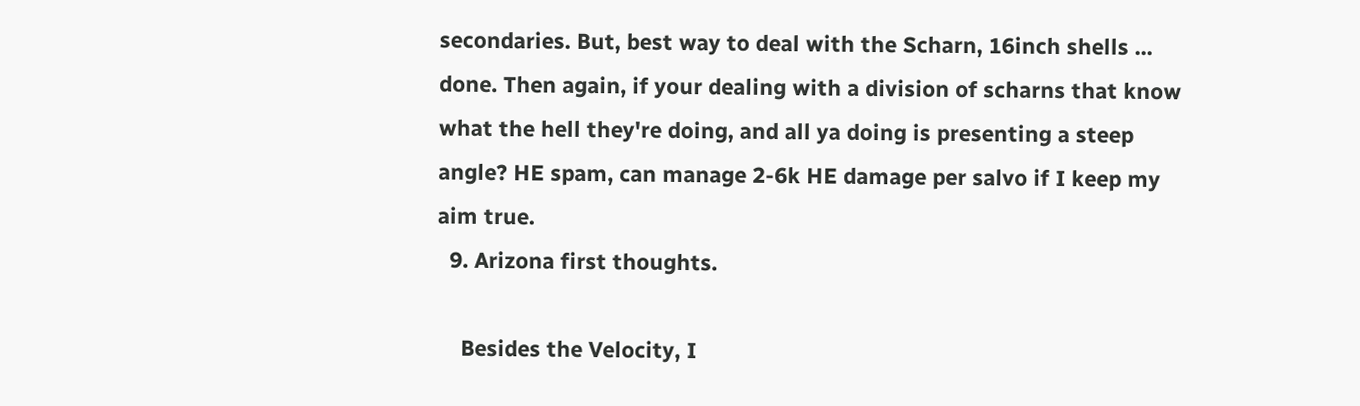secondaries. But, best way to deal with the Scharn, 16inch shells ... done. Then again, if your dealing with a division of scharns that know what the hell they're doing, and all ya doing is presenting a steep angle? HE spam, can manage 2-6k HE damage per salvo if I keep my aim true.
  9. Arizona first thoughts.

    Besides the Velocity, I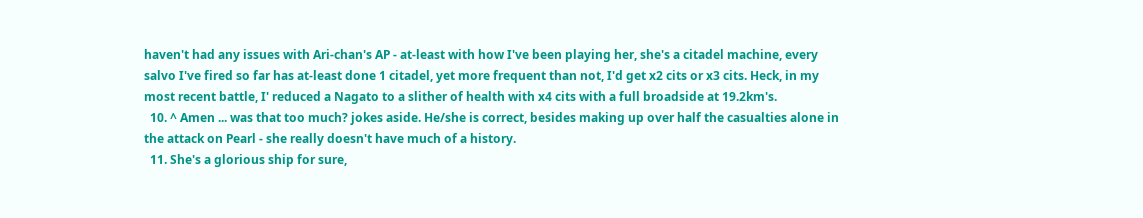haven't had any issues with Ari-chan's AP - at-least with how I've been playing her, she's a citadel machine, every salvo I've fired so far has at-least done 1 citadel, yet more frequent than not, I'd get x2 cits or x3 cits. Heck, in my most recent battle, I' reduced a Nagato to a slither of health with x4 cits with a full broadside at 19.2km's.
  10. ^ Amen ... was that too much? jokes aside. He/she is correct, besides making up over half the casualties alone in the attack on Pearl - she really doesn't have much of a history.
  11. She's a glorious ship for sure,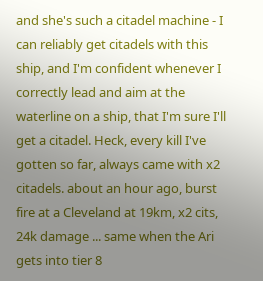and she's such a citadel machine - I can reliably get citadels with this ship, and I'm confident whenever I correctly lead and aim at the waterline on a ship, that I'm sure I'll get a citadel. Heck, every kill I've gotten so far, always came with x2 citadels. about an hour ago, burst fire at a Cleveland at 19km, x2 cits, 24k damage ... same when the Ari gets into tier 8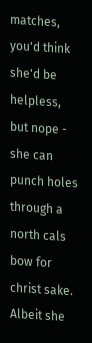matches, you'd think she'd be helpless, but nope - she can punch holes through a north cals bow for christ sake. Albeit she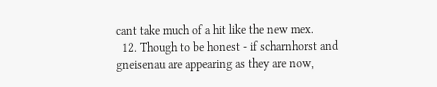cant take much of a hit like the new mex.
  12. Though to be honest - if scharnhorst and gneisenau are appearing as they are now,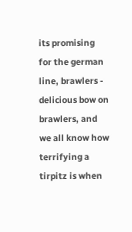its promising for the german line, brawlers - delicious bow on brawlers, and we all know how terrifying a tirpitz is when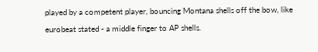played by a competent player, bouncing Montana shells off the bow, like eurobeat stated - a middle finger to AP shells.